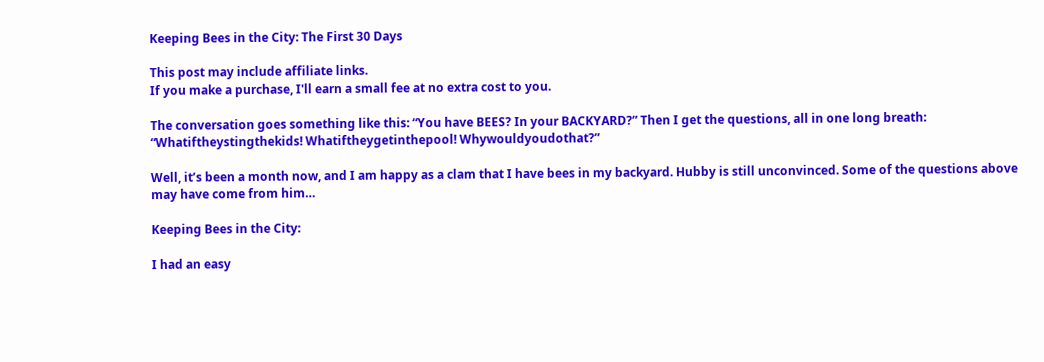Keeping Bees in the City: The First 30 Days

This post may include affiliate links.
If you make a purchase, I'll earn a small fee at no extra cost to you.

The conversation goes something like this: “You have BEES? In your BACKYARD?” Then I get the questions, all in one long breath: “Whatiftheystingthekids! Whatiftheygetinthepool! Whywouldyoudothat?”

Well, it’s been a month now, and I am happy as a clam that I have bees in my backyard. Hubby is still unconvinced. Some of the questions above may have come from him…

Keeping Bees in the City:

I had an easy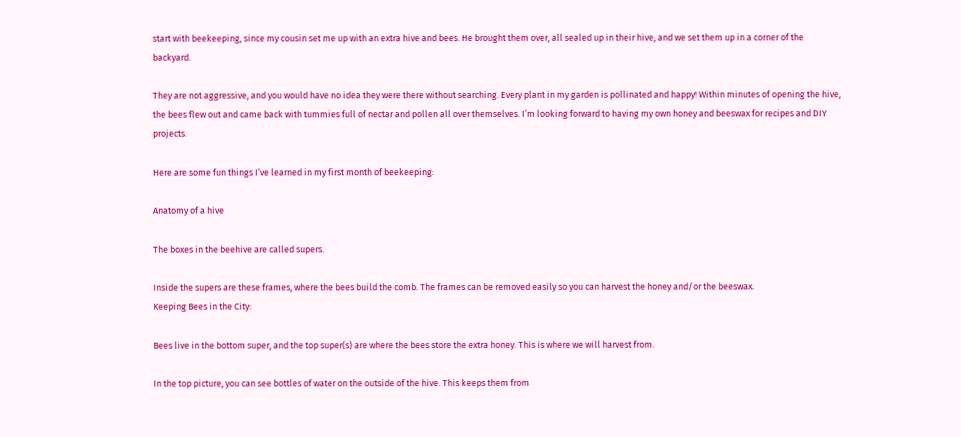start with beekeeping, since my cousin set me up with an extra hive and bees. He brought them over, all sealed up in their hive, and we set them up in a corner of the backyard.

They are not aggressive, and you would have no idea they were there without searching. Every plant in my garden is pollinated and happy! Within minutes of opening the hive, the bees flew out and came back with tummies full of nectar and pollen all over themselves. I’m looking forward to having my own honey and beeswax for recipes and DIY projects.

Here are some fun things I’ve learned in my first month of beekeeping:

Anatomy of a hive

The boxes in the beehive are called supers.

Inside the supers are these frames, where the bees build the comb. The frames can be removed easily so you can harvest the honey and/or the beeswax.
Keeping Bees in the City:

Bees live in the bottom super, and the top super(s) are where the bees store the extra honey. This is where we will harvest from.

In the top picture, you can see bottles of water on the outside of the hive. This keeps them from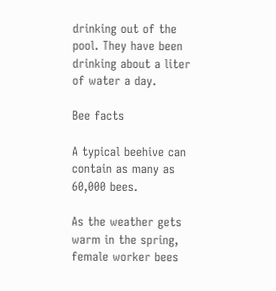drinking out of the pool. They have been drinking about a liter of water a day.

Bee facts

A typical beehive can contain as many as 60,000 bees.

As the weather gets warm in the spring, female worker bees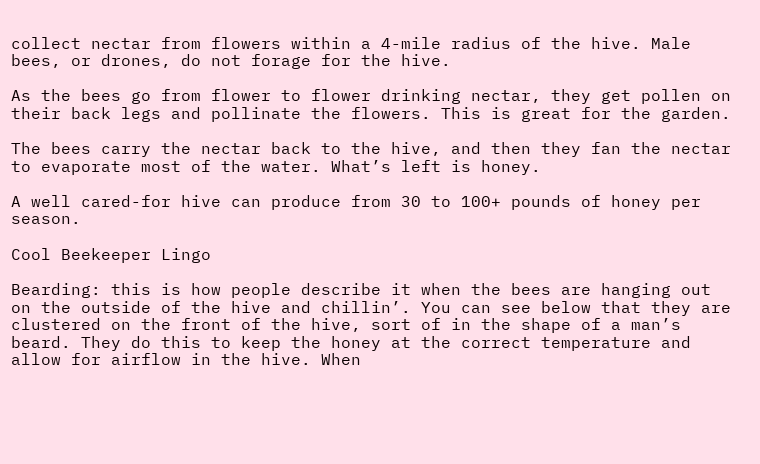collect nectar from flowers within a 4-mile radius of the hive. Male bees, or drones, do not forage for the hive.

As the bees go from flower to flower drinking nectar, they get pollen on their back legs and pollinate the flowers. This is great for the garden.

The bees carry the nectar back to the hive, and then they fan the nectar to evaporate most of the water. What’s left is honey.

A well cared-for hive can produce from 30 to 100+ pounds of honey per season.

Cool Beekeeper Lingo

Bearding: this is how people describe it when the bees are hanging out on the outside of the hive and chillin’. You can see below that they are clustered on the front of the hive, sort of in the shape of a man’s beard. They do this to keep the honey at the correct temperature and allow for airflow in the hive. When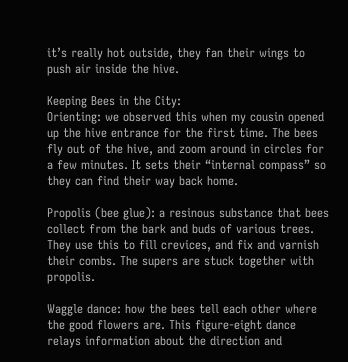it’s really hot outside, they fan their wings to push air inside the hive.

Keeping Bees in the City:
Orienting: we observed this when my cousin opened up the hive entrance for the first time. The bees fly out of the hive, and zoom around in circles for a few minutes. It sets their “internal compass” so they can find their way back home.

Propolis (bee glue): a resinous substance that bees collect from the bark and buds of various trees. They use this to fill crevices, and fix and varnish their combs. The supers are stuck together with propolis.

Waggle dance: how the bees tell each other where the good flowers are. This figure-eight dance relays information about the direction and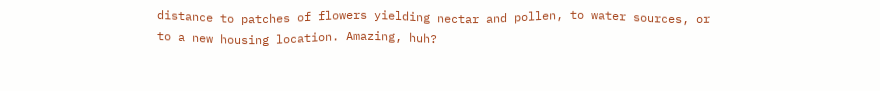distance to patches of flowers yielding nectar and pollen, to water sources, or to a new housing location. Amazing, huh?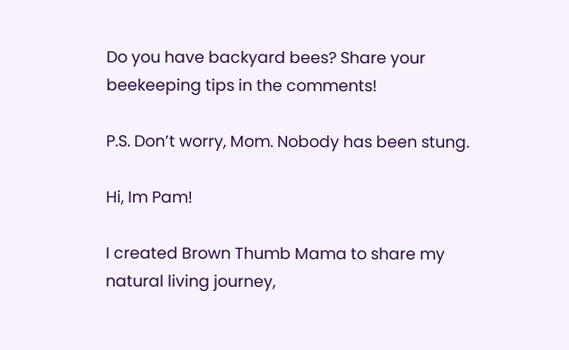Do you have backyard bees? Share your beekeeping tips in the comments!

P.S. Don’t worry, Mom. Nobody has been stung.

Hi, Im Pam!

I created Brown Thumb Mama to share my natural living journey,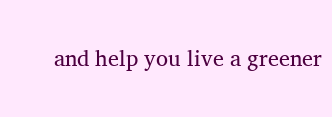and help you live a greener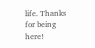life. Thanks for being here!